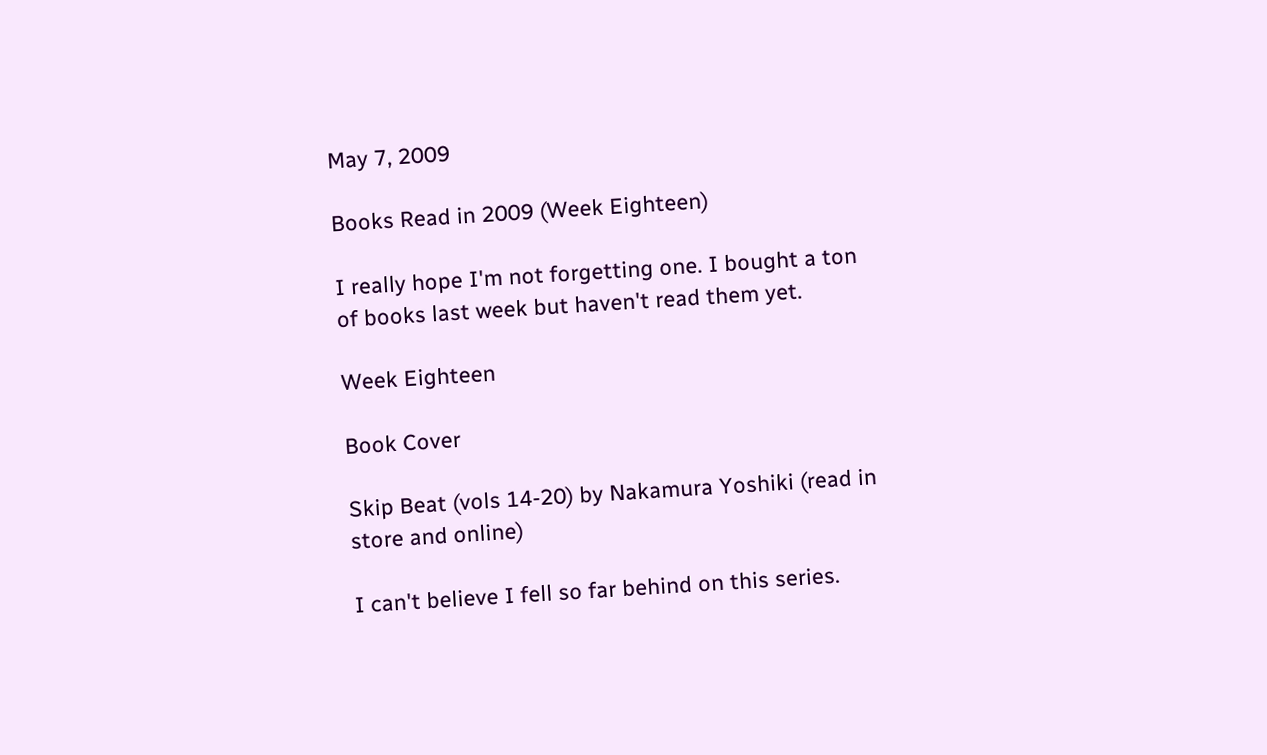May 7, 2009

Books Read in 2009 (Week Eighteen)

I really hope I'm not forgetting one. I bought a ton of books last week but haven't read them yet.

Week Eighteen

Book Cover

Skip Beat (vols 14-20) by Nakamura Yoshiki (read in store and online)

I can't believe I fell so far behind on this series.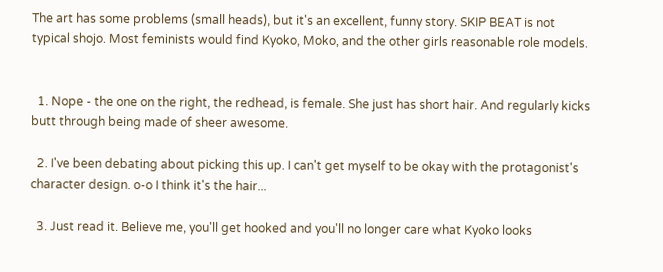The art has some problems (small heads), but it's an excellent, funny story. SKIP BEAT is not typical shojo. Most feminists would find Kyoko, Moko, and the other girls reasonable role models.


  1. Nope - the one on the right, the redhead, is female. She just has short hair. And regularly kicks butt through being made of sheer awesome.

  2. I've been debating about picking this up. I can't get myself to be okay with the protagonist's character design. o-o I think it's the hair...

  3. Just read it. Believe me, you'll get hooked and you'll no longer care what Kyoko looks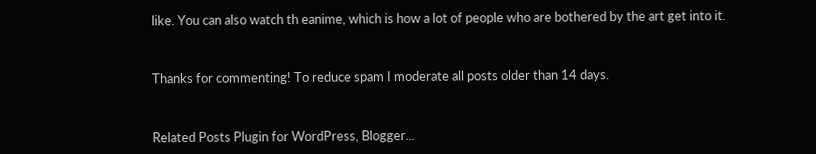like. You can also watch th eanime, which is how a lot of people who are bothered by the art get into it.


Thanks for commenting! To reduce spam I moderate all posts older than 14 days.


Related Posts Plugin for WordPress, Blogger...